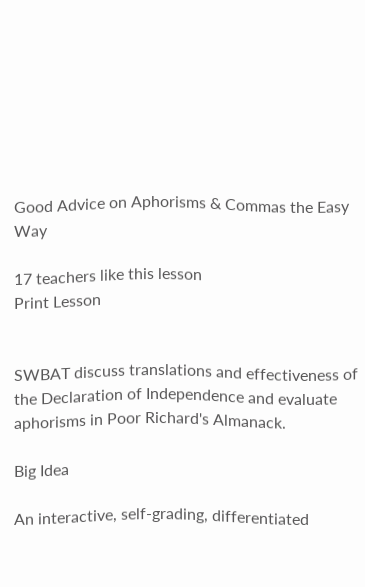Good Advice on Aphorisms & Commas the Easy Way

17 teachers like this lesson
Print Lesson


SWBAT discuss translations and effectiveness of the Declaration of Independence and evaluate aphorisms in Poor Richard's Almanack.

Big Idea

An interactive, self-grading, differentiated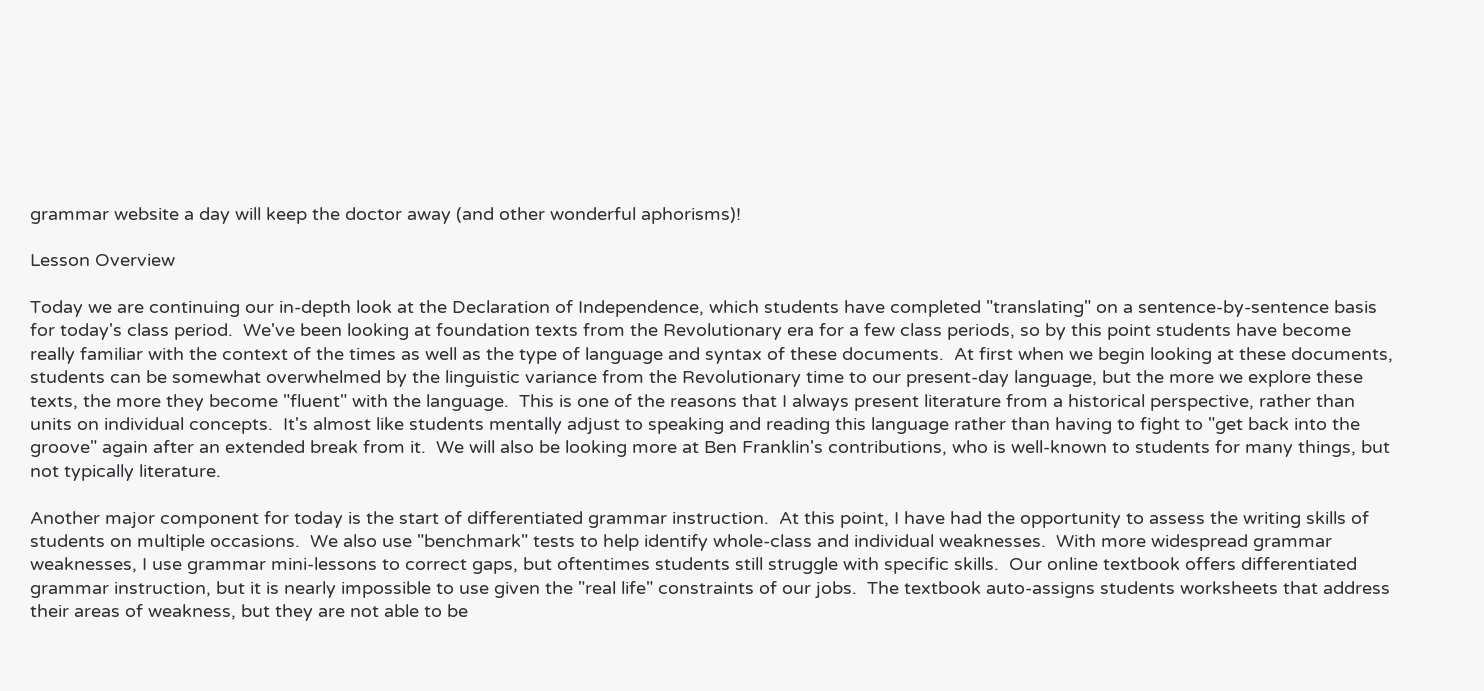grammar website a day will keep the doctor away (and other wonderful aphorisms)!

Lesson Overview

Today we are continuing our in-depth look at the Declaration of Independence, which students have completed "translating" on a sentence-by-sentence basis for today's class period.  We've been looking at foundation texts from the Revolutionary era for a few class periods, so by this point students have become really familiar with the context of the times as well as the type of language and syntax of these documents.  At first when we begin looking at these documents, students can be somewhat overwhelmed by the linguistic variance from the Revolutionary time to our present-day language, but the more we explore these texts, the more they become "fluent" with the language.  This is one of the reasons that I always present literature from a historical perspective, rather than units on individual concepts.  It's almost like students mentally adjust to speaking and reading this language rather than having to fight to "get back into the groove" again after an extended break from it.  We will also be looking more at Ben Franklin's contributions, who is well-known to students for many things, but not typically literature.

Another major component for today is the start of differentiated grammar instruction.  At this point, I have had the opportunity to assess the writing skills of students on multiple occasions.  We also use "benchmark" tests to help identify whole-class and individual weaknesses.  With more widespread grammar weaknesses, I use grammar mini-lessons to correct gaps, but oftentimes students still struggle with specific skills.  Our online textbook offers differentiated grammar instruction, but it is nearly impossible to use given the "real life" constraints of our jobs.  The textbook auto-assigns students worksheets that address their areas of weakness, but they are not able to be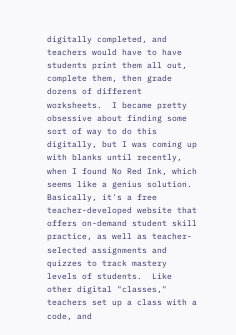digitally completed, and teachers would have to have students print them all out, complete them, then grade dozens of different worksheets.  I became pretty obsessive about finding some sort of way to do this digitally, but I was coming up with blanks until recently, when I found No Red Ink, which seems like a genius solution.  Basically, it's a free teacher-developed website that offers on-demand student skill practice, as well as teacher-selected assignments and quizzes to track mastery levels of students.  Like other digital "classes," teachers set up a class with a code, and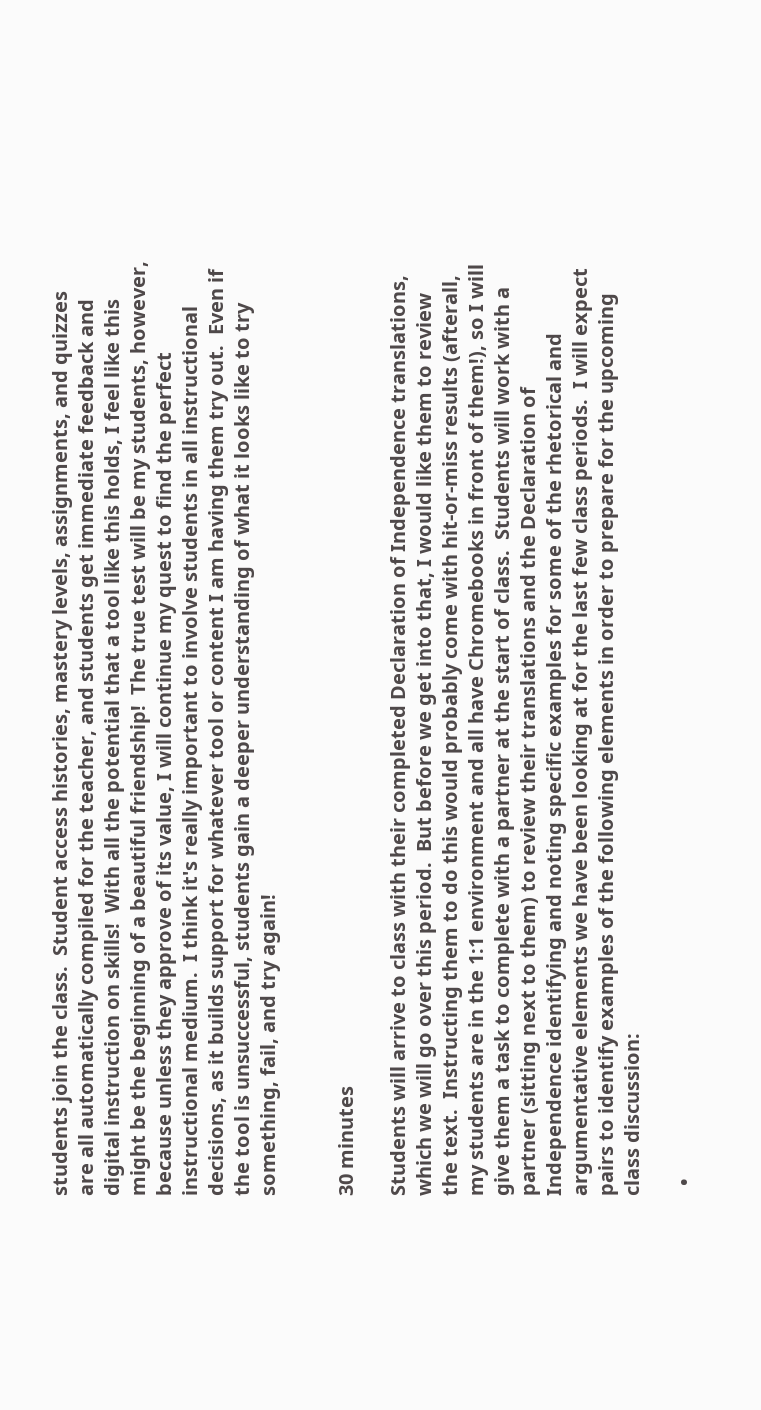students join the class.  Student access histories, mastery levels, assignments, and quizzes are all automatically compiled for the teacher, and students get immediate feedback and digital instruction on skills!  With all the potential that a tool like this holds, I feel like this might be the beginning of a beautiful friendship!  The true test will be my students, however, because unless they approve of its value, I will continue my quest to find the perfect instructional medium.  I think it's really important to involve students in all instructional decisions, as it builds support for whatever tool or content I am having them try out.  Even if the tool is unsuccessful, students gain a deeper understanding of what it looks like to try something, fail, and try again!


30 minutes

Students will arrive to class with their completed Declaration of Independence translations, which we will go over this period.  But before we get into that, I would like them to review the text.  Instructing them to do this would probably come with hit-or-miss results (afterall, my students are in the 1:1 environment and all have Chromebooks in front of them!), so I will give them a task to complete with a partner at the start of class.  Students will work with a partner (sitting next to them) to review their translations and the Declaration of Independence identifying and noting specific examples for some of the rhetorical and argumentative elements we have been looking at for the last few class periods.  I will expect pairs to identify examples of the following elements in order to prepare for the upcoming class discussion:

  •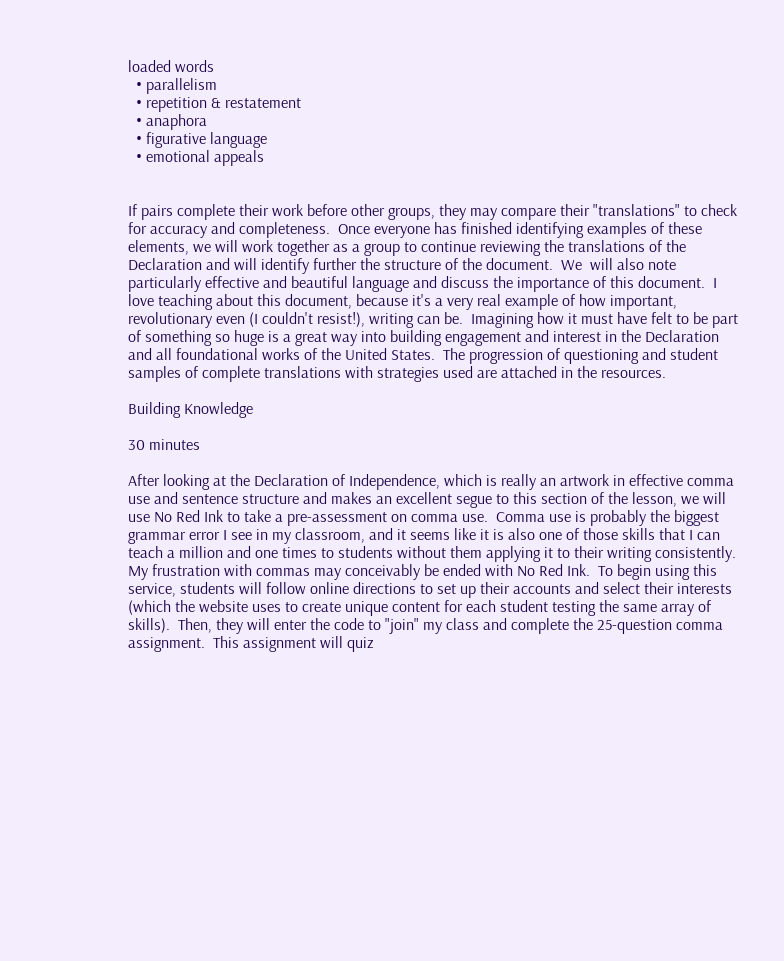loaded words
  • parallelism
  • repetition & restatement
  • anaphora
  • figurative language
  • emotional appeals


If pairs complete their work before other groups, they may compare their "translations" to check for accuracy and completeness.  Once everyone has finished identifying examples of these elements, we will work together as a group to continue reviewing the translations of the Declaration and will identify further the structure of the document.  We  will also note particularly effective and beautiful language and discuss the importance of this document.  I love teaching about this document, because it's a very real example of how important, revolutionary even (I couldn't resist!), writing can be.  Imagining how it must have felt to be part of something so huge is a great way into building engagement and interest in the Declaration and all foundational works of the United States.  The progression of questioning and student samples of complete translations with strategies used are attached in the resources.

Building Knowledge

30 minutes

After looking at the Declaration of Independence, which is really an artwork in effective comma use and sentence structure and makes an excellent segue to this section of the lesson, we will use No Red Ink to take a pre-assessment on comma use.  Comma use is probably the biggest grammar error I see in my classroom, and it seems like it is also one of those skills that I can teach a million and one times to students without them applying it to their writing consistently.  My frustration with commas may conceivably be ended with No Red Ink.  To begin using this service, students will follow online directions to set up their accounts and select their interests (which the website uses to create unique content for each student testing the same array of skills).  Then, they will enter the code to "join" my class and complete the 25-question comma assignment.  This assignment will quiz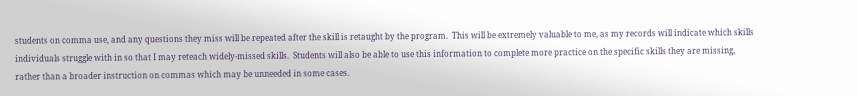students on comma use, and any questions they miss will be repeated after the skill is retaught by the program.  This will be extremely valuable to me, as my records will indicate which skills individuals struggle with in so that I may reteach widely-missed skills.  Students will also be able to use this information to complete more practice on the specific skills they are missing, rather than a broader instruction on commas which may be unneeded in some cases.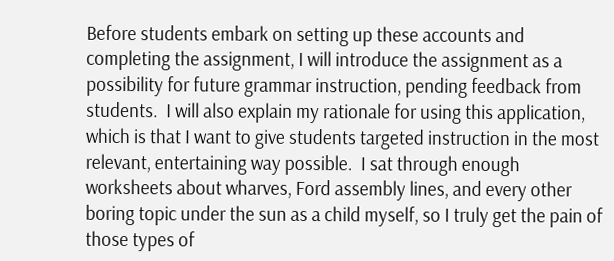Before students embark on setting up these accounts and completing the assignment, I will introduce the assignment as a possibility for future grammar instruction, pending feedback from students.  I will also explain my rationale for using this application, which is that I want to give students targeted instruction in the most relevant, entertaining way possible.  I sat through enough worksheets about wharves, Ford assembly lines, and every other boring topic under the sun as a child myself, so I truly get the pain of those types of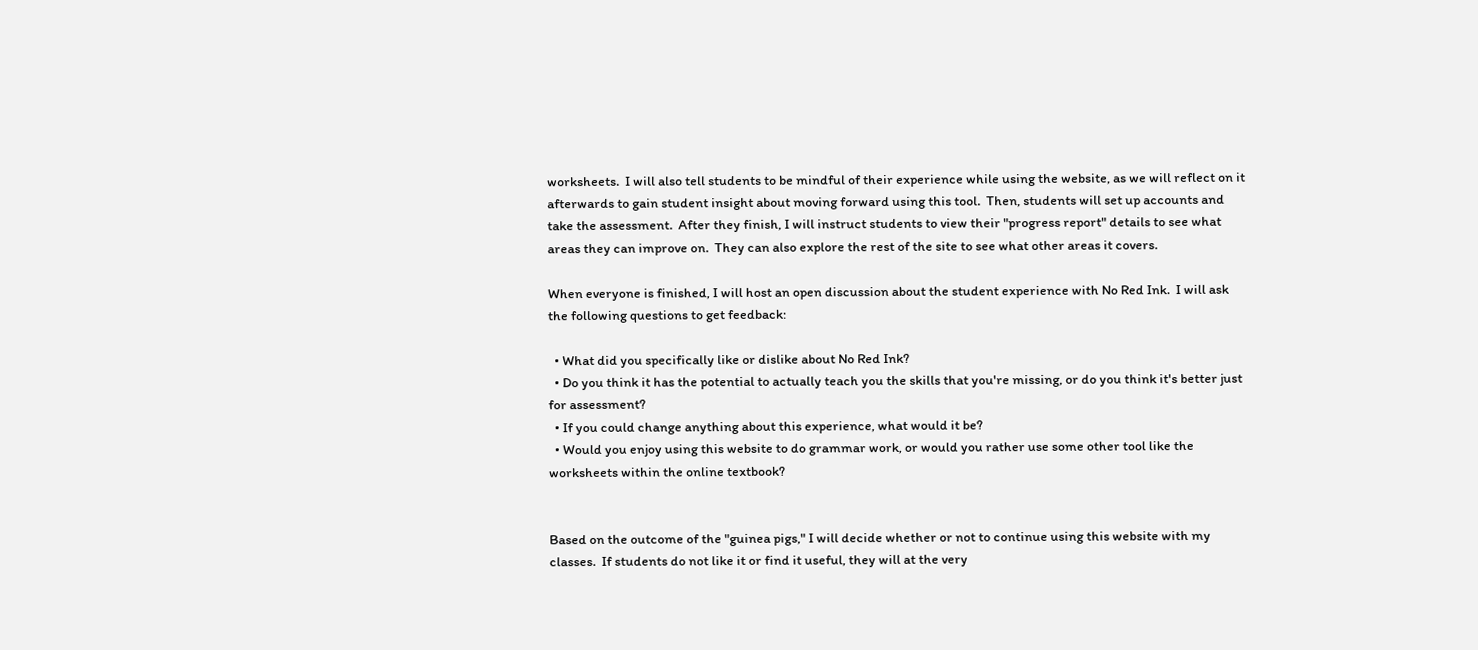worksheets.  I will also tell students to be mindful of their experience while using the website, as we will reflect on it afterwards to gain student insight about moving forward using this tool.  Then, students will set up accounts and take the assessment.  After they finish, I will instruct students to view their "progress report" details to see what areas they can improve on.  They can also explore the rest of the site to see what other areas it covers.

When everyone is finished, I will host an open discussion about the student experience with No Red Ink.  I will ask the following questions to get feedback:

  • What did you specifically like or dislike about No Red Ink?
  • Do you think it has the potential to actually teach you the skills that you're missing, or do you think it's better just for assessment?
  • If you could change anything about this experience, what would it be?
  • Would you enjoy using this website to do grammar work, or would you rather use some other tool like the worksheets within the online textbook?


Based on the outcome of the "guinea pigs," I will decide whether or not to continue using this website with my classes.  If students do not like it or find it useful, they will at the very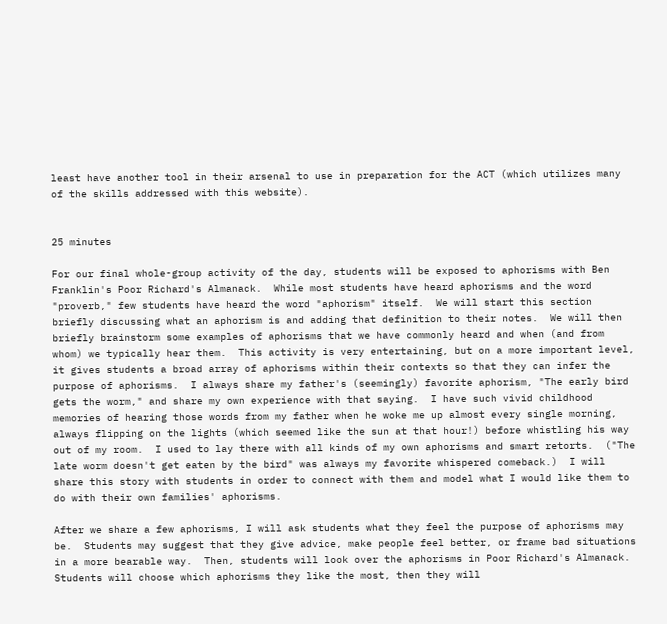least have another tool in their arsenal to use in preparation for the ACT (which utilizes many of the skills addressed with this website).


25 minutes

For our final whole-group activity of the day, students will be exposed to aphorisms with Ben Franklin's Poor Richard's Almanack.  While most students have heard aphorisms and the word "proverb," few students have heard the word "aphorism" itself.  We will start this section briefly discussing what an aphorism is and adding that definition to their notes.  We will then briefly brainstorm some examples of aphorisms that we have commonly heard and when (and from whom) we typically hear them.  This activity is very entertaining, but on a more important level, it gives students a broad array of aphorisms within their contexts so that they can infer the purpose of aphorisms.  I always share my father's (seemingly) favorite aphorism, "The early bird gets the worm," and share my own experience with that saying.  I have such vivid childhood memories of hearing those words from my father when he woke me up almost every single morning, always flipping on the lights (which seemed like the sun at that hour!) before whistling his way out of my room.  I used to lay there with all kinds of my own aphorisms and smart retorts.  ("The late worm doesn't get eaten by the bird" was always my favorite whispered comeback.)  I will share this story with students in order to connect with them and model what I would like them to do with their own families' aphorisms.

After we share a few aphorisms, I will ask students what they feel the purpose of aphorisms may be.  Students may suggest that they give advice, make people feel better, or frame bad situations in a more bearable way.  Then, students will look over the aphorisms in Poor Richard's Almanack.  Students will choose which aphorisms they like the most, then they will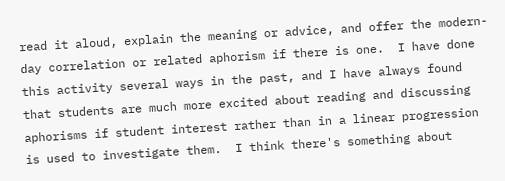read it aloud, explain the meaning or advice, and offer the modern-day correlation or related aphorism if there is one.  I have done this activity several ways in the past, and I have always found that students are much more excited about reading and discussing aphorisms if student interest rather than in a linear progression is used to investigate them.  I think there's something about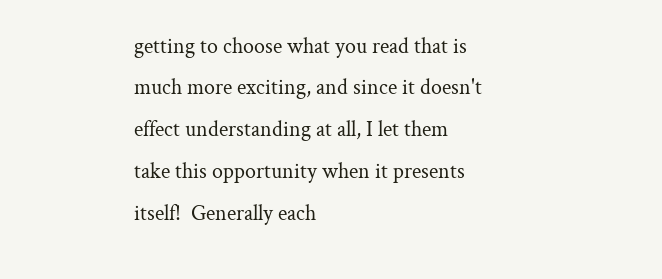getting to choose what you read that is much more exciting, and since it doesn't effect understanding at all, I let them take this opportunity when it presents itself!  Generally each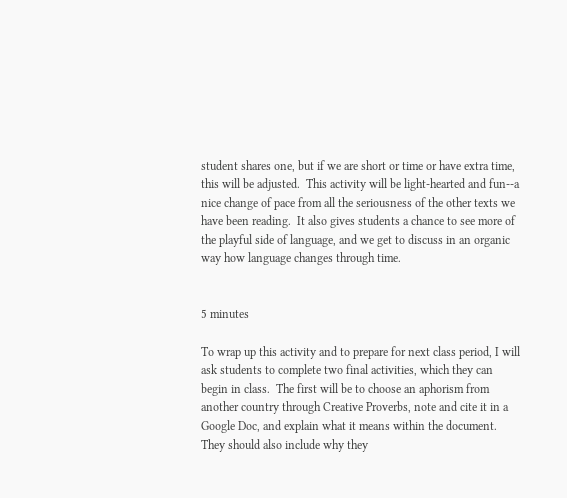student shares one, but if we are short or time or have extra time, this will be adjusted.  This activity will be light-hearted and fun--a nice change of pace from all the seriousness of the other texts we have been reading.  It also gives students a chance to see more of the playful side of language, and we get to discuss in an organic way how language changes through time.


5 minutes

To wrap up this activity and to prepare for next class period, I will ask students to complete two final activities, which they can begin in class.  The first will be to choose an aphorism from another country through Creative Proverbs, note and cite it in a Google Doc, and explain what it means within the document.  They should also include why they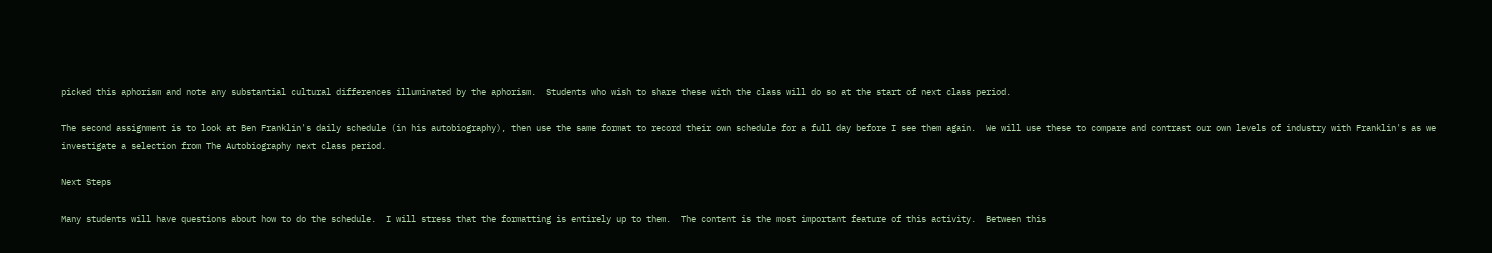picked this aphorism and note any substantial cultural differences illuminated by the aphorism.  Students who wish to share these with the class will do so at the start of next class period.

The second assignment is to look at Ben Franklin's daily schedule (in his autobiography), then use the same format to record their own schedule for a full day before I see them again.  We will use these to compare and contrast our own levels of industry with Franklin's as we investigate a selection from The Autobiography next class period.

Next Steps

Many students will have questions about how to do the schedule.  I will stress that the formatting is entirely up to them.  The content is the most important feature of this activity.  Between this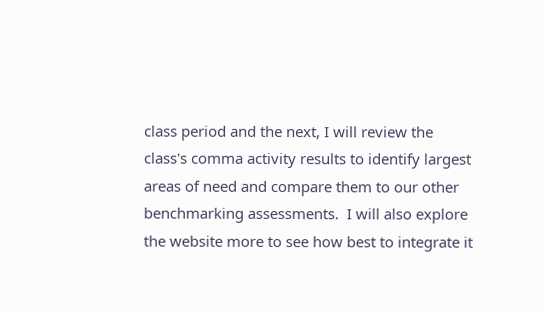class period and the next, I will review the class's comma activity results to identify largest areas of need and compare them to our other benchmarking assessments.  I will also explore the website more to see how best to integrate it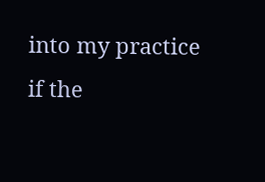into my practice if the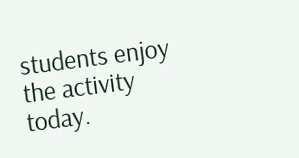students enjoy the activity today.